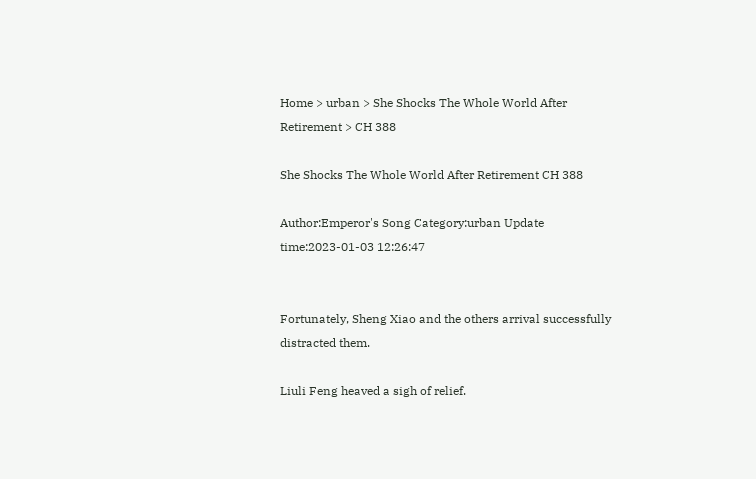Home > urban > She Shocks The Whole World After Retirement > CH 388

She Shocks The Whole World After Retirement CH 388

Author:Emperor's Song Category:urban Update time:2023-01-03 12:26:47


Fortunately, Sheng Xiao and the others arrival successfully distracted them.

Liuli Feng heaved a sigh of relief.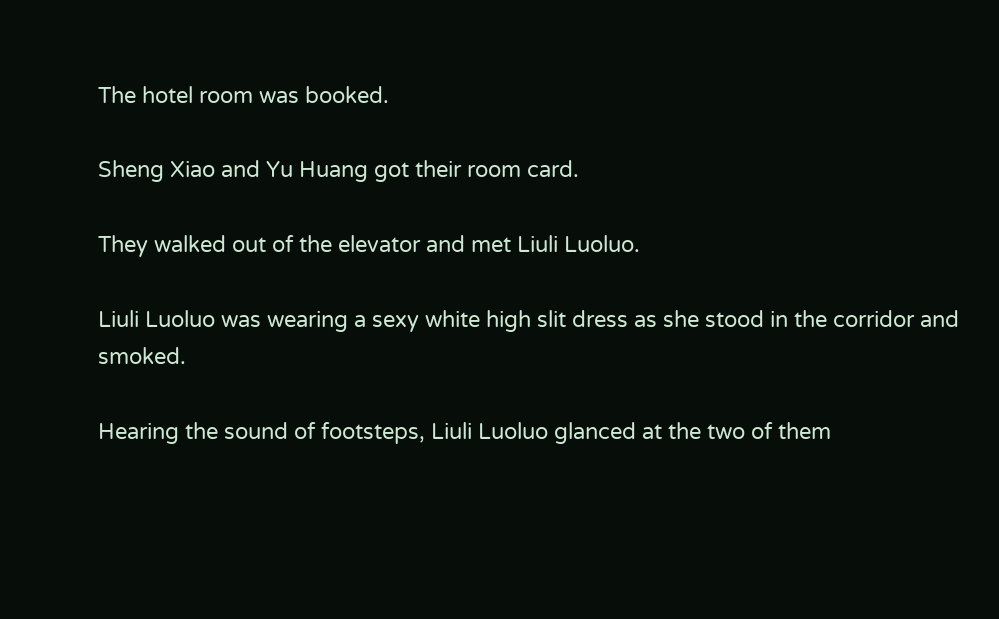The hotel room was booked.

Sheng Xiao and Yu Huang got their room card.

They walked out of the elevator and met Liuli Luoluo.

Liuli Luoluo was wearing a sexy white high slit dress as she stood in the corridor and smoked.

Hearing the sound of footsteps, Liuli Luoluo glanced at the two of them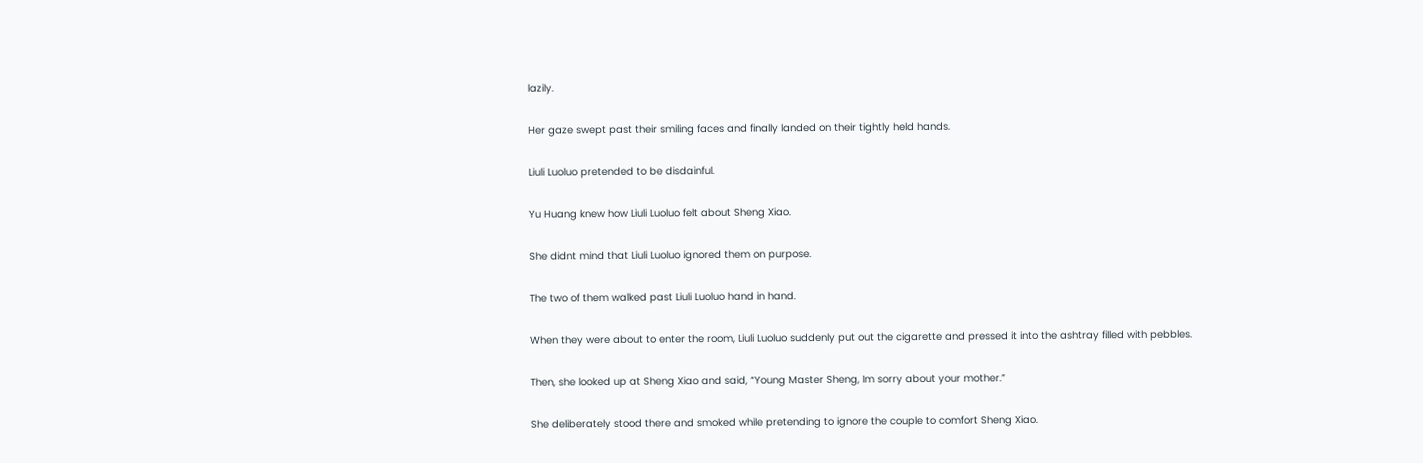lazily.

Her gaze swept past their smiling faces and finally landed on their tightly held hands.

Liuli Luoluo pretended to be disdainful.

Yu Huang knew how Liuli Luoluo felt about Sheng Xiao.

She didnt mind that Liuli Luoluo ignored them on purpose.

The two of them walked past Liuli Luoluo hand in hand.

When they were about to enter the room, Liuli Luoluo suddenly put out the cigarette and pressed it into the ashtray filled with pebbles.

Then, she looked up at Sheng Xiao and said, “Young Master Sheng, Im sorry about your mother.”

She deliberately stood there and smoked while pretending to ignore the couple to comfort Sheng Xiao.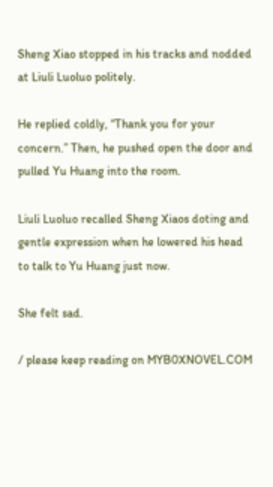Sheng Xiao stopped in his tracks and nodded at Liuli Luoluo politely.

He replied coldly, “Thank you for your concern.” Then, he pushed open the door and pulled Yu Huang into the room.

Liuli Luoluo recalled Sheng Xiaos doting and gentle expression when he lowered his head to talk to Yu Huang just now.

She felt sad.

/ please keep reading on MYB0XNOVEL.COM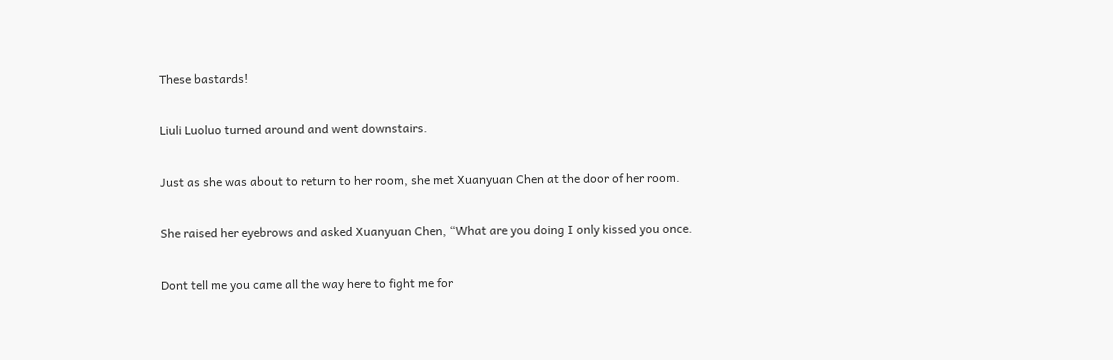These bastards!

Liuli Luoluo turned around and went downstairs.

Just as she was about to return to her room, she met Xuanyuan Chen at the door of her room.

She raised her eyebrows and asked Xuanyuan Chen, “What are you doing I only kissed you once.

Dont tell me you came all the way here to fight me for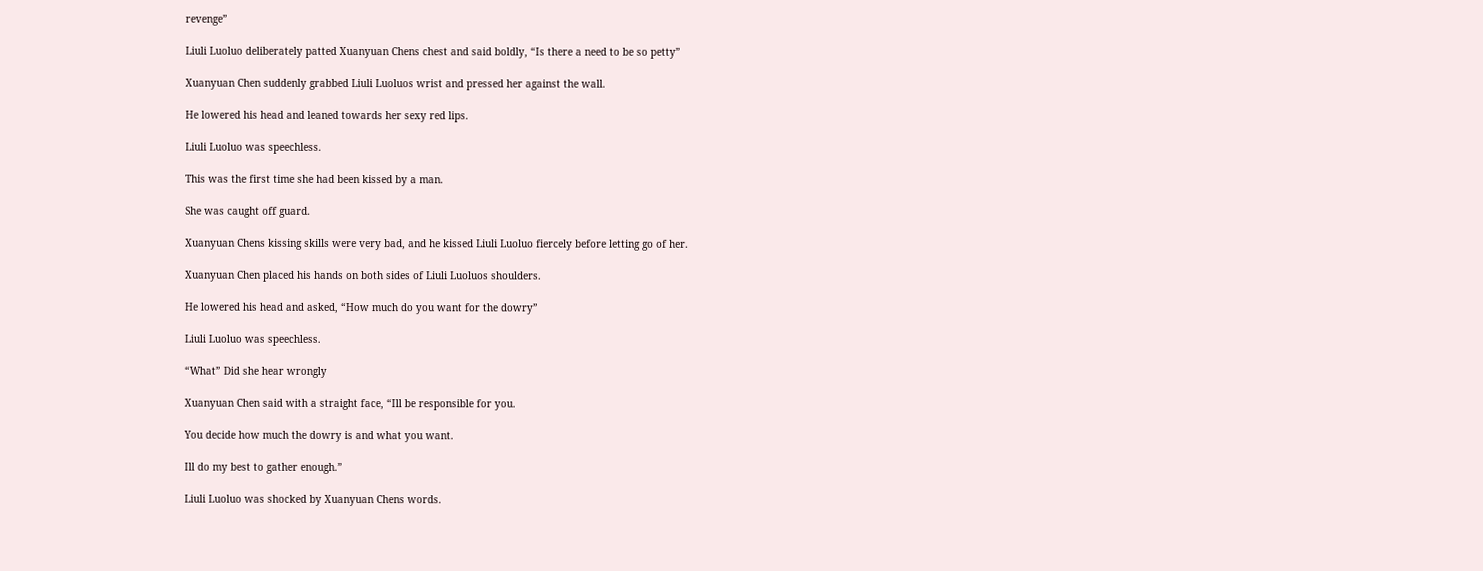revenge”

Liuli Luoluo deliberately patted Xuanyuan Chens chest and said boldly, “Is there a need to be so petty”

Xuanyuan Chen suddenly grabbed Liuli Luoluos wrist and pressed her against the wall.

He lowered his head and leaned towards her sexy red lips.

Liuli Luoluo was speechless.

This was the first time she had been kissed by a man.

She was caught off guard.

Xuanyuan Chens kissing skills were very bad, and he kissed Liuli Luoluo fiercely before letting go of her.

Xuanyuan Chen placed his hands on both sides of Liuli Luoluos shoulders.

He lowered his head and asked, “How much do you want for the dowry”

Liuli Luoluo was speechless.

“What” Did she hear wrongly

Xuanyuan Chen said with a straight face, “Ill be responsible for you.

You decide how much the dowry is and what you want.

Ill do my best to gather enough.”

Liuli Luoluo was shocked by Xuanyuan Chens words.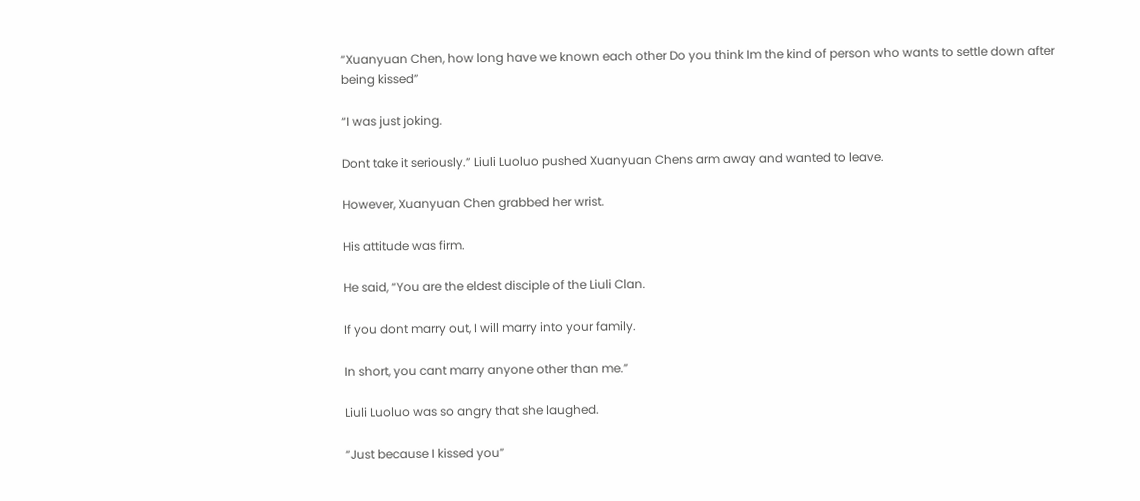“Xuanyuan Chen, how long have we known each other Do you think Im the kind of person who wants to settle down after being kissed”

“I was just joking.

Dont take it seriously.” Liuli Luoluo pushed Xuanyuan Chens arm away and wanted to leave.

However, Xuanyuan Chen grabbed her wrist.

His attitude was firm.

He said, “You are the eldest disciple of the Liuli Clan.

If you dont marry out, I will marry into your family.

In short, you cant marry anyone other than me.”

Liuli Luoluo was so angry that she laughed.

“Just because I kissed you”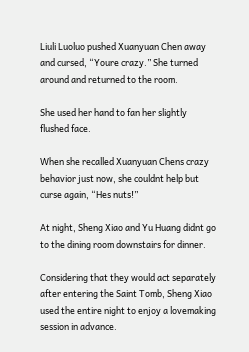Liuli Luoluo pushed Xuanyuan Chen away and cursed, “Youre crazy.” She turned around and returned to the room.

She used her hand to fan her slightly flushed face.

When she recalled Xuanyuan Chens crazy behavior just now, she couldnt help but curse again, “Hes nuts!”

At night, Sheng Xiao and Yu Huang didnt go to the dining room downstairs for dinner.

Considering that they would act separately after entering the Saint Tomb, Sheng Xiao used the entire night to enjoy a lovemaking session in advance.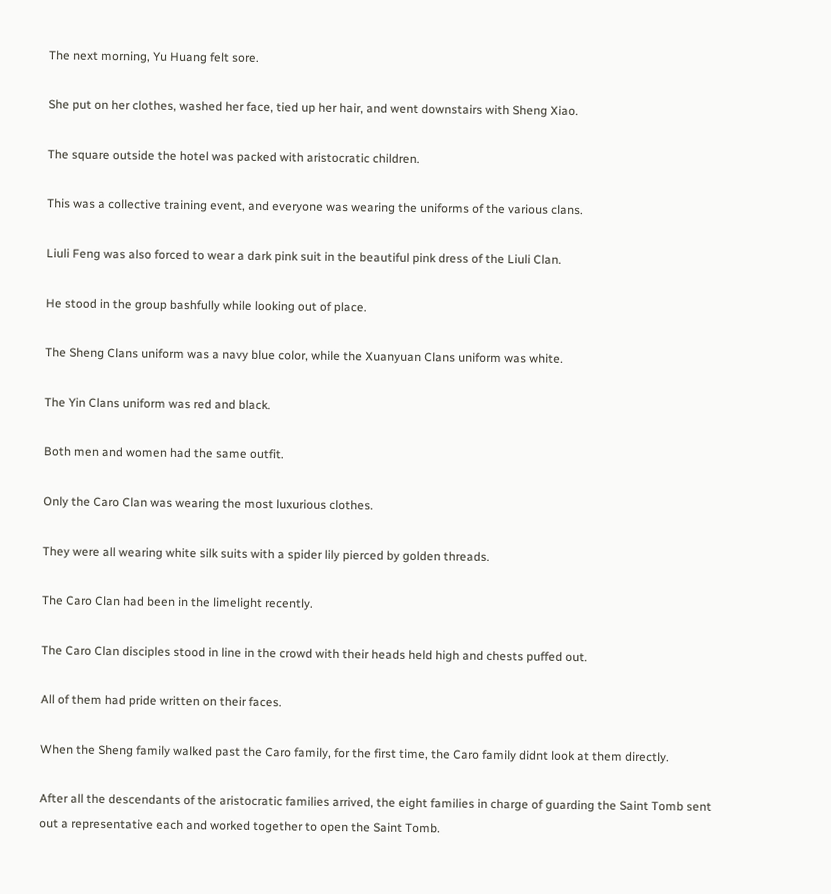The next morning, Yu Huang felt sore.

She put on her clothes, washed her face, tied up her hair, and went downstairs with Sheng Xiao.

The square outside the hotel was packed with aristocratic children.

This was a collective training event, and everyone was wearing the uniforms of the various clans.

Liuli Feng was also forced to wear a dark pink suit in the beautiful pink dress of the Liuli Clan.

He stood in the group bashfully while looking out of place.

The Sheng Clans uniform was a navy blue color, while the Xuanyuan Clans uniform was white.

The Yin Clans uniform was red and black.

Both men and women had the same outfit.

Only the Caro Clan was wearing the most luxurious clothes.

They were all wearing white silk suits with a spider lily pierced by golden threads.

The Caro Clan had been in the limelight recently.

The Caro Clan disciples stood in line in the crowd with their heads held high and chests puffed out.

All of them had pride written on their faces.

When the Sheng family walked past the Caro family, for the first time, the Caro family didnt look at them directly.

After all the descendants of the aristocratic families arrived, the eight families in charge of guarding the Saint Tomb sent out a representative each and worked together to open the Saint Tomb.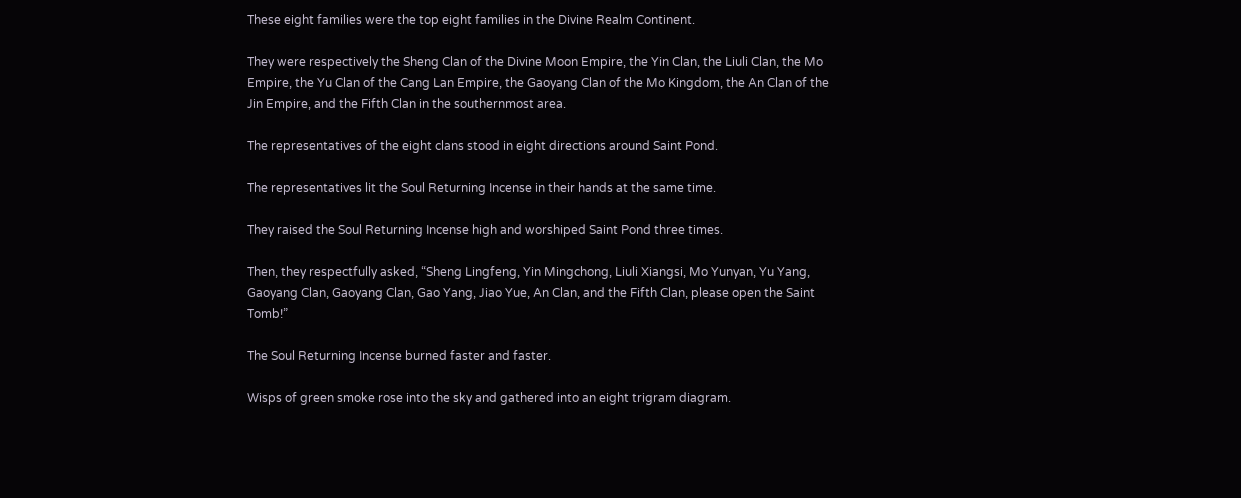These eight families were the top eight families in the Divine Realm Continent.

They were respectively the Sheng Clan of the Divine Moon Empire, the Yin Clan, the Liuli Clan, the Mo Empire, the Yu Clan of the Cang Lan Empire, the Gaoyang Clan of the Mo Kingdom, the An Clan of the Jin Empire, and the Fifth Clan in the southernmost area.

The representatives of the eight clans stood in eight directions around Saint Pond.

The representatives lit the Soul Returning Incense in their hands at the same time.

They raised the Soul Returning Incense high and worshiped Saint Pond three times.

Then, they respectfully asked, “Sheng Lingfeng, Yin Mingchong, Liuli Xiangsi, Mo Yunyan, Yu Yang, Gaoyang Clan, Gaoyang Clan, Gao Yang, Jiao Yue, An Clan, and the Fifth Clan, please open the Saint Tomb!”

The Soul Returning Incense burned faster and faster.

Wisps of green smoke rose into the sky and gathered into an eight trigram diagram.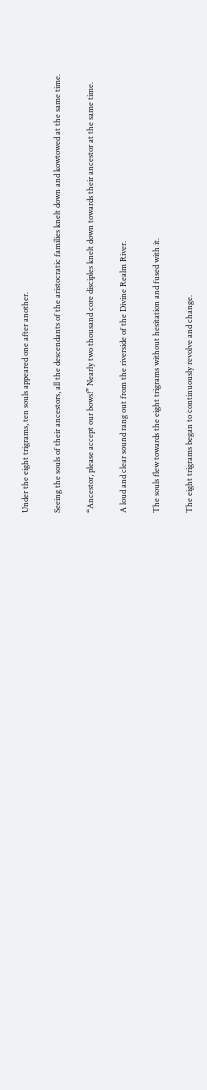Under the eight trigrams, ten souls appeared one after another.

Seeing the souls of their ancestors, all the descendants of the aristocratic families knelt down and kowtowed at the same time.

“Ancestor, please accept our bows!” Nearly two thousand core disciples knelt down towards their ancestor at the same time.

A loud and clear sound rang out from the riverside of the Divine Realm River.

The souls flew towards the eight trigrams without hesitation and fused with it.

The eight trigrams began to continuously revolve and change.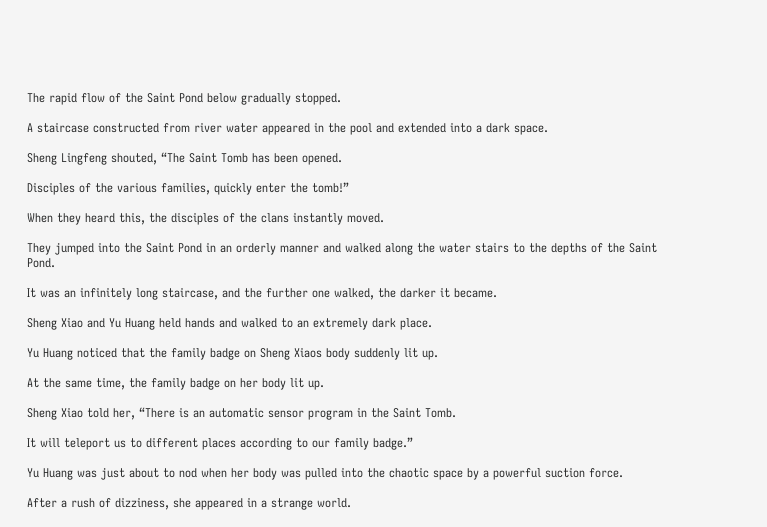The rapid flow of the Saint Pond below gradually stopped.

A staircase constructed from river water appeared in the pool and extended into a dark space.

Sheng Lingfeng shouted, “The Saint Tomb has been opened.

Disciples of the various families, quickly enter the tomb!”

When they heard this, the disciples of the clans instantly moved.

They jumped into the Saint Pond in an orderly manner and walked along the water stairs to the depths of the Saint Pond.

It was an infinitely long staircase, and the further one walked, the darker it became.

Sheng Xiao and Yu Huang held hands and walked to an extremely dark place.

Yu Huang noticed that the family badge on Sheng Xiaos body suddenly lit up.

At the same time, the family badge on her body lit up.

Sheng Xiao told her, “There is an automatic sensor program in the Saint Tomb.

It will teleport us to different places according to our family badge.”

Yu Huang was just about to nod when her body was pulled into the chaotic space by a powerful suction force.

After a rush of dizziness, she appeared in a strange world.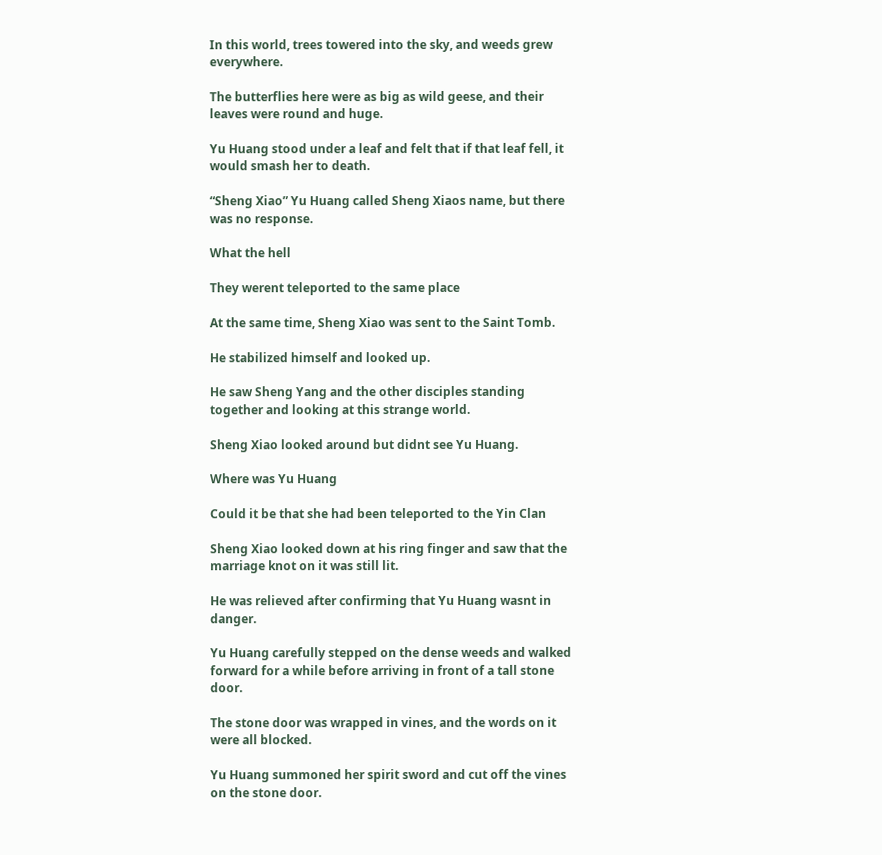In this world, trees towered into the sky, and weeds grew everywhere.

The butterflies here were as big as wild geese, and their leaves were round and huge.

Yu Huang stood under a leaf and felt that if that leaf fell, it would smash her to death.

“Sheng Xiao” Yu Huang called Sheng Xiaos name, but there was no response.

What the hell

They werent teleported to the same place

At the same time, Sheng Xiao was sent to the Saint Tomb.

He stabilized himself and looked up.

He saw Sheng Yang and the other disciples standing together and looking at this strange world.

Sheng Xiao looked around but didnt see Yu Huang.

Where was Yu Huang

Could it be that she had been teleported to the Yin Clan

Sheng Xiao looked down at his ring finger and saw that the marriage knot on it was still lit.

He was relieved after confirming that Yu Huang wasnt in danger.

Yu Huang carefully stepped on the dense weeds and walked forward for a while before arriving in front of a tall stone door.

The stone door was wrapped in vines, and the words on it were all blocked.

Yu Huang summoned her spirit sword and cut off the vines on the stone door.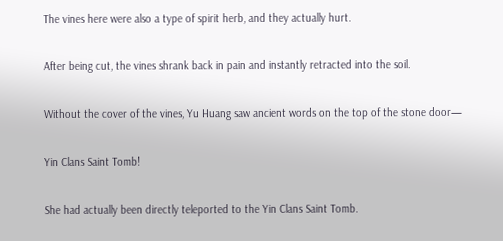The vines here were also a type of spirit herb, and they actually hurt.

After being cut, the vines shrank back in pain and instantly retracted into the soil.

Without the cover of the vines, Yu Huang saw ancient words on the top of the stone door—

Yin Clans Saint Tomb!

She had actually been directly teleported to the Yin Clans Saint Tomb.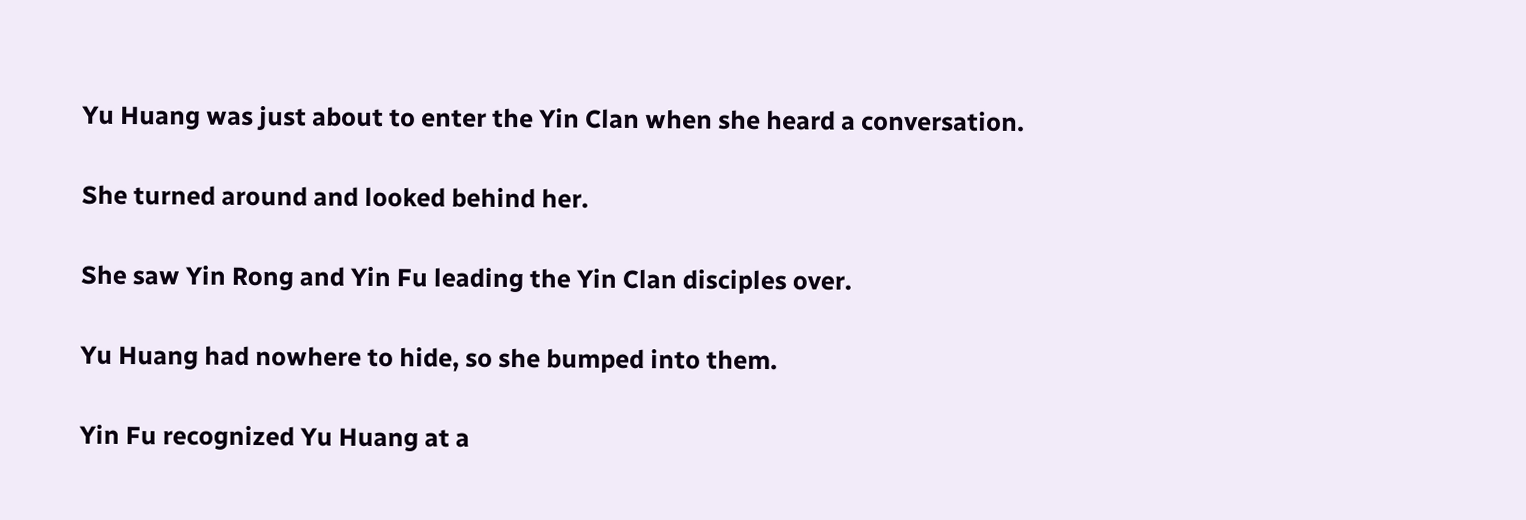Yu Huang was just about to enter the Yin Clan when she heard a conversation.

She turned around and looked behind her.

She saw Yin Rong and Yin Fu leading the Yin Clan disciples over.

Yu Huang had nowhere to hide, so she bumped into them.

Yin Fu recognized Yu Huang at a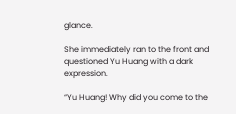glance.

She immediately ran to the front and questioned Yu Huang with a dark expression.

“Yu Huang! Why did you come to the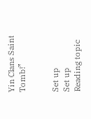Yin Clans Saint Tomb!”


Set up
Set up
Reading topic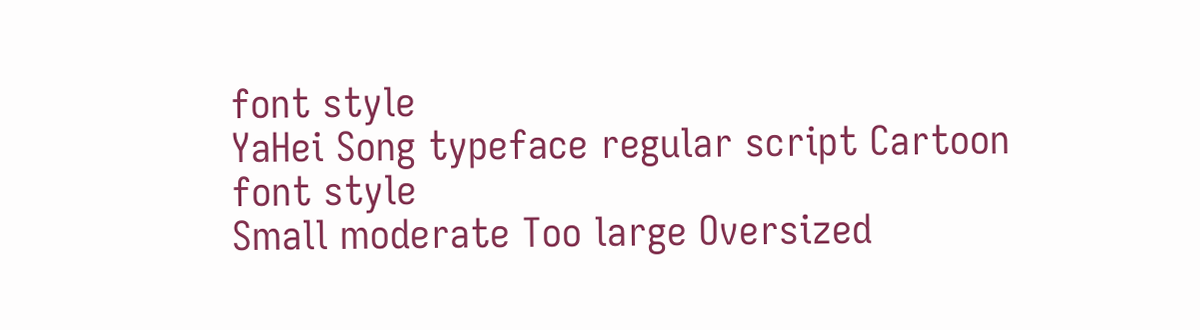font style
YaHei Song typeface regular script Cartoon
font style
Small moderate Too large Oversized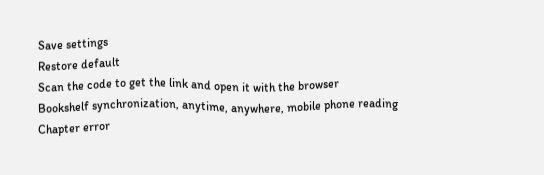Save settings
Restore default
Scan the code to get the link and open it with the browser
Bookshelf synchronization, anytime, anywhere, mobile phone reading
Chapter error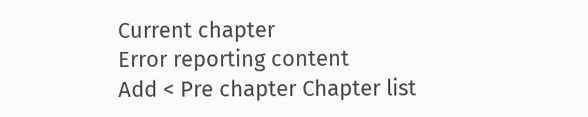Current chapter
Error reporting content
Add < Pre chapter Chapter list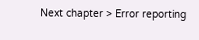Next chapter > Error reporting